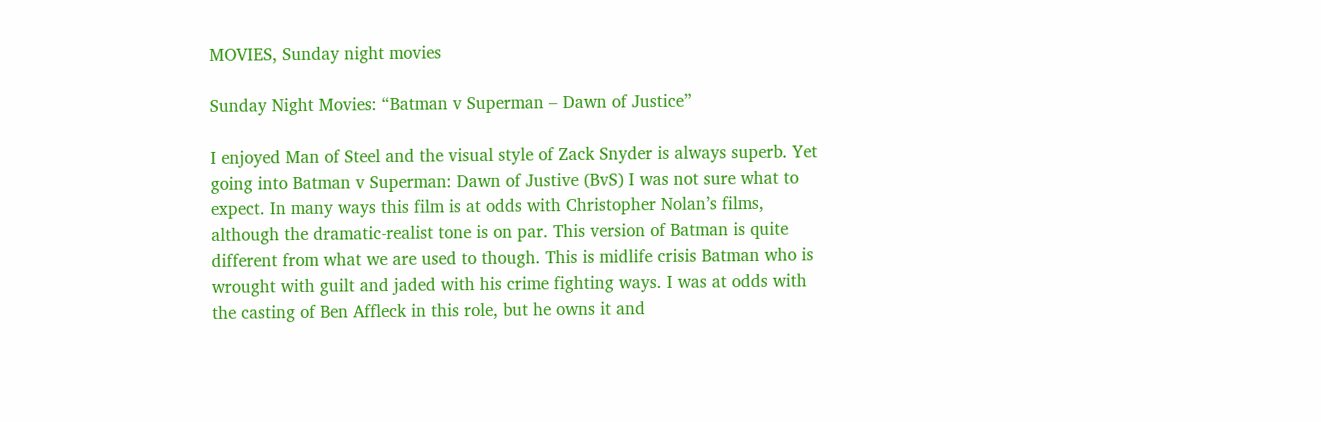MOVIES, Sunday night movies

Sunday Night Movies: “Batman v Superman – Dawn of Justice”

I enjoyed Man of Steel and the visual style of Zack Snyder is always superb. Yet going into Batman v Superman: Dawn of Justive (BvS) I was not sure what to expect. In many ways this film is at odds with Christopher Nolan’s films, although the dramatic-realist tone is on par. This version of Batman is quite different from what we are used to though. This is midlife crisis Batman who is wrought with guilt and jaded with his crime fighting ways. I was at odds with the casting of Ben Affleck in this role, but he owns it and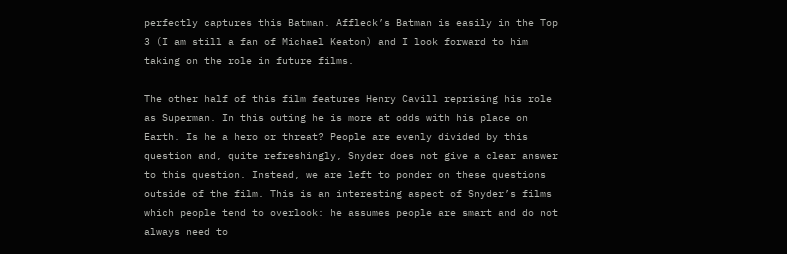perfectly captures this Batman. Affleck’s Batman is easily in the Top 3 (I am still a fan of Michael Keaton) and I look forward to him taking on the role in future films.

The other half of this film features Henry Cavill reprising his role as Superman. In this outing he is more at odds with his place on Earth. Is he a hero or threat? People are evenly divided by this question and, quite refreshingly, Snyder does not give a clear answer to this question. Instead, we are left to ponder on these questions outside of the film. This is an interesting aspect of Snyder’s films which people tend to overlook: he assumes people are smart and do not always need to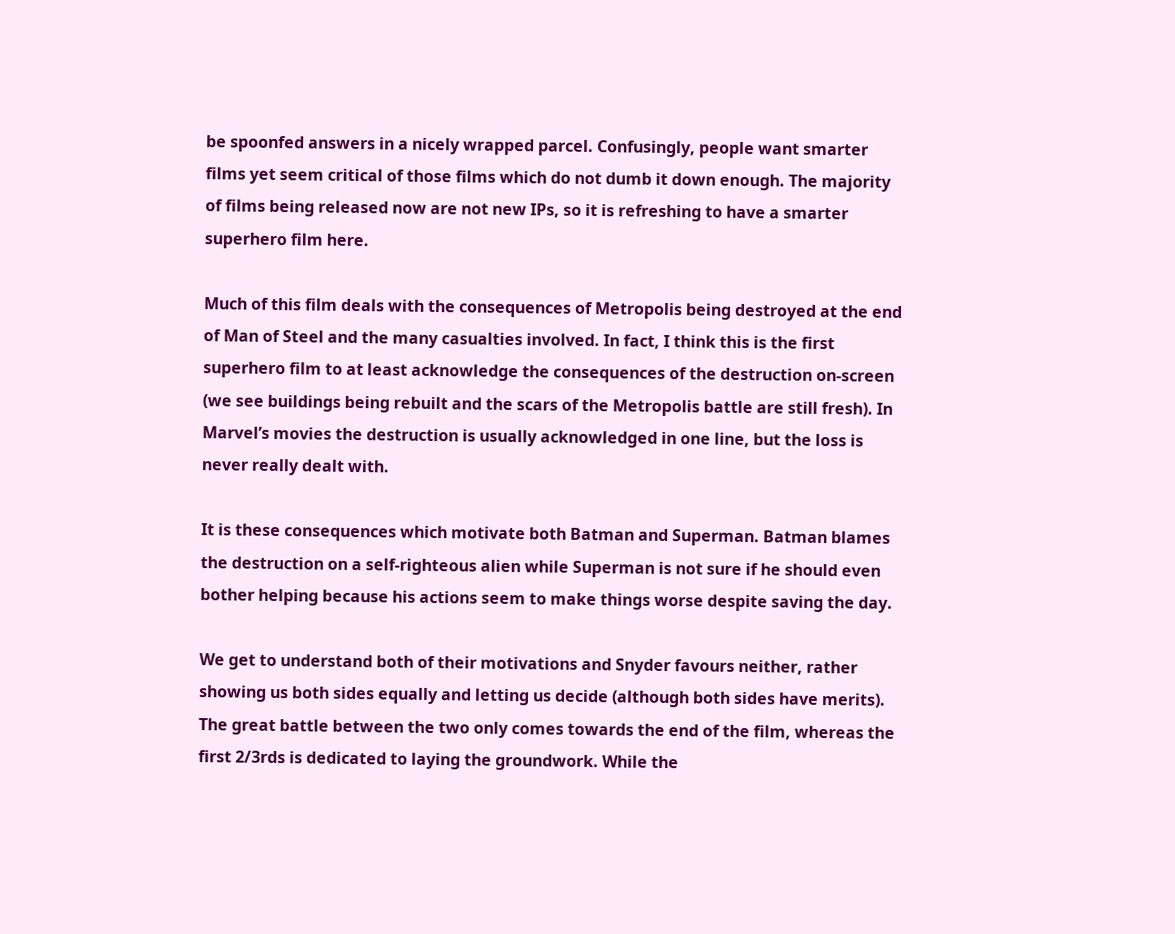be spoonfed answers in a nicely wrapped parcel. Confusingly, people want smarter films yet seem critical of those films which do not dumb it down enough. The majority of films being released now are not new IPs, so it is refreshing to have a smarter superhero film here.

Much of this film deals with the consequences of Metropolis being destroyed at the end of Man of Steel and the many casualties involved. In fact, I think this is the first superhero film to at least acknowledge the consequences of the destruction on-screen (we see buildings being rebuilt and the scars of the Metropolis battle are still fresh). In Marvel’s movies the destruction is usually acknowledged in one line, but the loss is never really dealt with.

It is these consequences which motivate both Batman and Superman. Batman blames the destruction on a self-righteous alien while Superman is not sure if he should even bother helping because his actions seem to make things worse despite saving the day.

We get to understand both of their motivations and Snyder favours neither, rather showing us both sides equally and letting us decide (although both sides have merits). The great battle between the two only comes towards the end of the film, whereas the first 2/3rds is dedicated to laying the groundwork. While the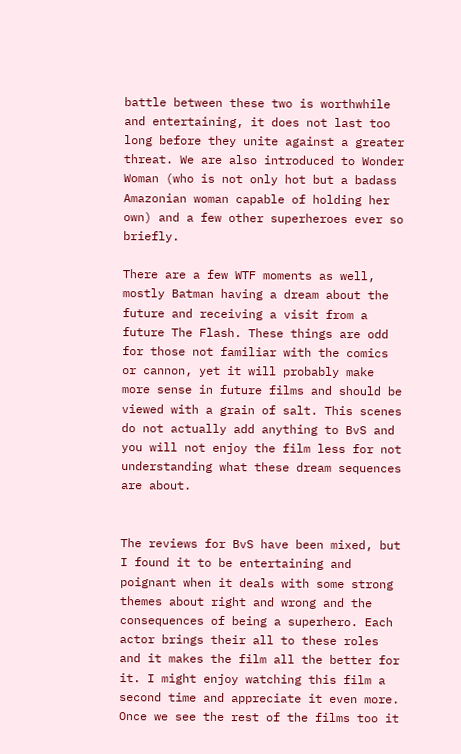battle between these two is worthwhile and entertaining, it does not last too long before they unite against a greater threat. We are also introduced to Wonder Woman (who is not only hot but a badass Amazonian woman capable of holding her own) and a few other superheroes ever so briefly.

There are a few WTF moments as well, mostly Batman having a dream about the future and receiving a visit from a future The Flash. These things are odd for those not familiar with the comics or cannon, yet it will probably make more sense in future films and should be viewed with a grain of salt. This scenes do not actually add anything to BvS and you will not enjoy the film less for not understanding what these dream sequences are about.


The reviews for BvS have been mixed, but I found it to be entertaining and poignant when it deals with some strong themes about right and wrong and the consequences of being a superhero. Each actor brings their all to these roles and it makes the film all the better for it. I might enjoy watching this film a second time and appreciate it even more. Once we see the rest of the films too it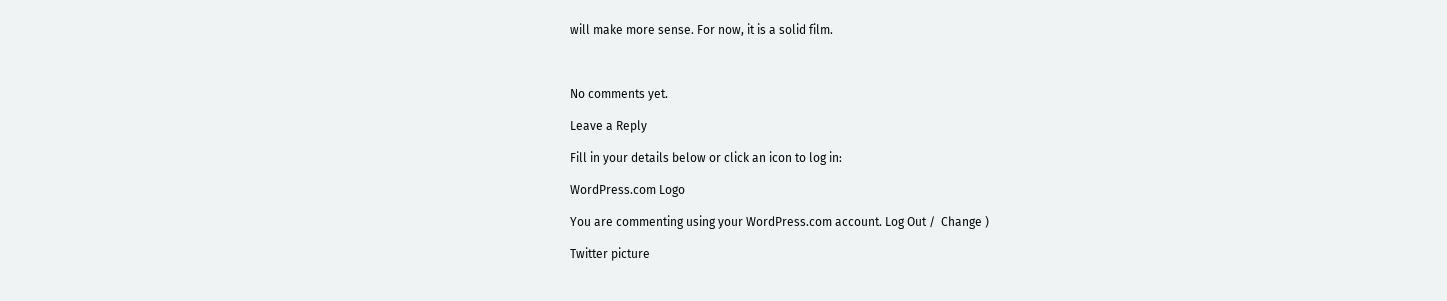will make more sense. For now, it is a solid film.



No comments yet.

Leave a Reply

Fill in your details below or click an icon to log in:

WordPress.com Logo

You are commenting using your WordPress.com account. Log Out /  Change )

Twitter picture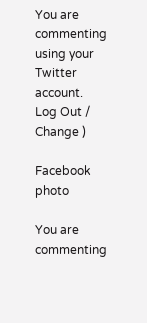You are commenting using your Twitter account. Log Out /  Change )

Facebook photo

You are commenting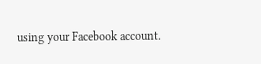using your Facebook account.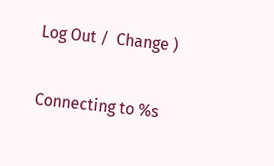Log Out /  Change )

Connecting to %s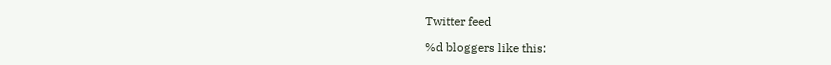Twitter feed

%d bloggers like this: